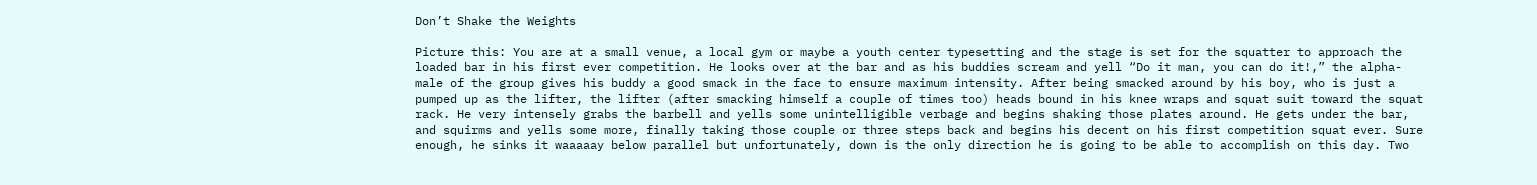Don’t Shake the Weights

Picture this: You are at a small venue, a local gym or maybe a youth center typesetting and the stage is set for the squatter to approach the loaded bar in his first ever competition. He looks over at the bar and as his buddies scream and yell “Do it man, you can do it!,” the alpha-male of the group gives his buddy a good smack in the face to ensure maximum intensity. After being smacked around by his boy, who is just a pumped up as the lifter, the lifter (after smacking himself a couple of times too) heads bound in his knee wraps and squat suit toward the squat rack. He very intensely grabs the barbell and yells some unintelligible verbage and begins shaking those plates around. He gets under the bar, and squirms and yells some more, finally taking those couple or three steps back and begins his decent on his first competition squat ever. Sure enough, he sinks it waaaaay below parallel but unfortunately, down is the only direction he is going to be able to accomplish on this day. Two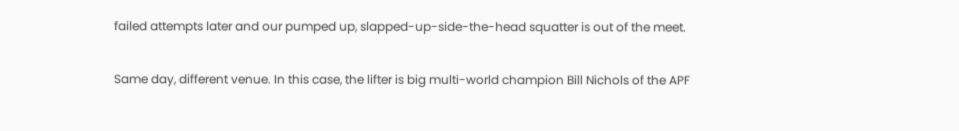failed attempts later and our pumped up, slapped-up-side-the-head squatter is out of the meet.

Same day, different venue. In this case, the lifter is big multi-world champion Bill Nichols of the APF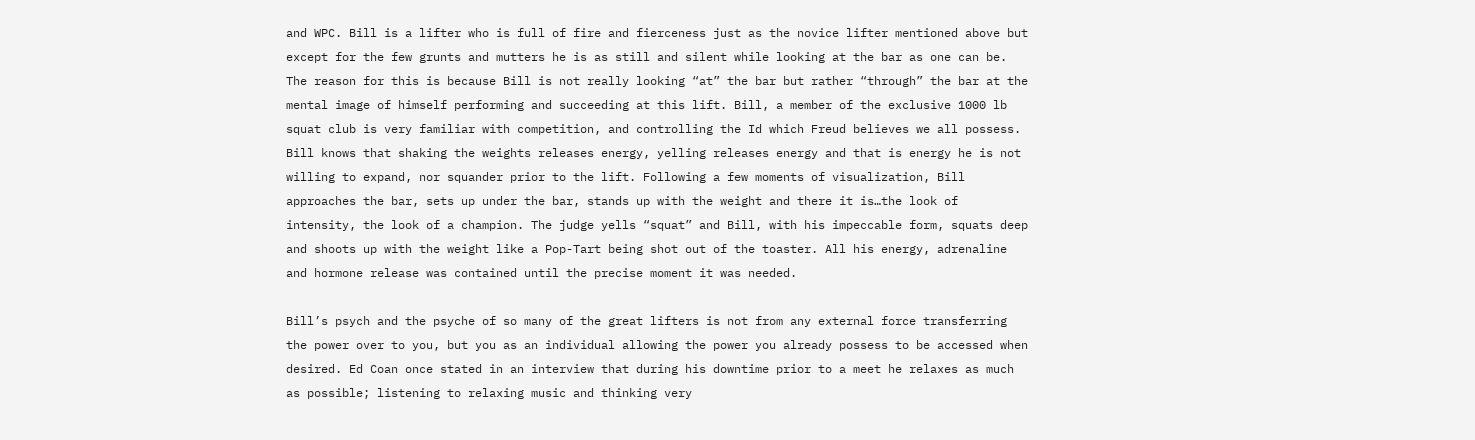and WPC. Bill is a lifter who is full of fire and fierceness just as the novice lifter mentioned above but except for the few grunts and mutters he is as still and silent while looking at the bar as one can be. The reason for this is because Bill is not really looking “at” the bar but rather “through” the bar at the mental image of himself performing and succeeding at this lift. Bill, a member of the exclusive 1000 lb squat club is very familiar with competition, and controlling the Id which Freud believes we all possess. Bill knows that shaking the weights releases energy, yelling releases energy and that is energy he is not willing to expand, nor squander prior to the lift. Following a few moments of visualization, Bill approaches the bar, sets up under the bar, stands up with the weight and there it is…the look of intensity, the look of a champion. The judge yells “squat” and Bill, with his impeccable form, squats deep and shoots up with the weight like a Pop-Tart being shot out of the toaster. All his energy, adrenaline and hormone release was contained until the precise moment it was needed.

Bill’s psych and the psyche of so many of the great lifters is not from any external force transferring the power over to you, but you as an individual allowing the power you already possess to be accessed when desired. Ed Coan once stated in an interview that during his downtime prior to a meet he relaxes as much as possible; listening to relaxing music and thinking very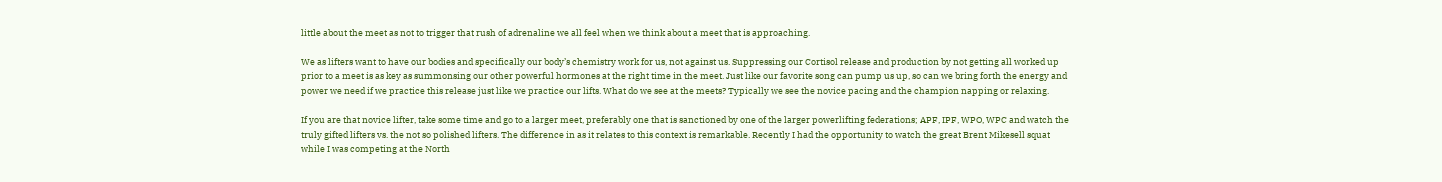little about the meet as not to trigger that rush of adrenaline we all feel when we think about a meet that is approaching.

We as lifters want to have our bodies and specifically our body’s chemistry work for us, not against us. Suppressing our Cortisol release and production by not getting all worked up prior to a meet is as key as summonsing our other powerful hormones at the right time in the meet. Just like our favorite song can pump us up, so can we bring forth the energy and power we need if we practice this release just like we practice our lifts. What do we see at the meets? Typically we see the novice pacing and the champion napping or relaxing.

If you are that novice lifter, take some time and go to a larger meet, preferably one that is sanctioned by one of the larger powerlifting federations; APF, IPF, WPO, WPC and watch the truly gifted lifters vs. the not so polished lifters. The difference in as it relates to this context is remarkable. Recently I had the opportunity to watch the great Brent Mikesell squat while I was competing at the North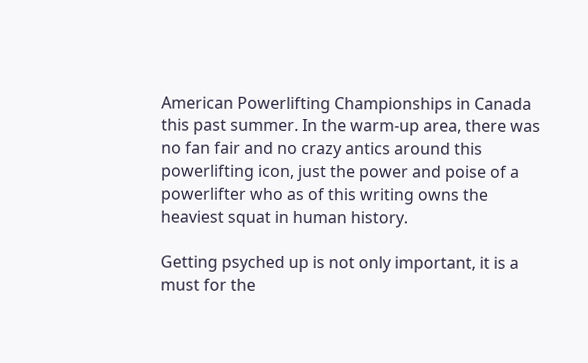American Powerlifting Championships in Canada this past summer. In the warm-up area, there was no fan fair and no crazy antics around this powerlifting icon, just the power and poise of a powerlifter who as of this writing owns the heaviest squat in human history.

Getting psyched up is not only important, it is a must for the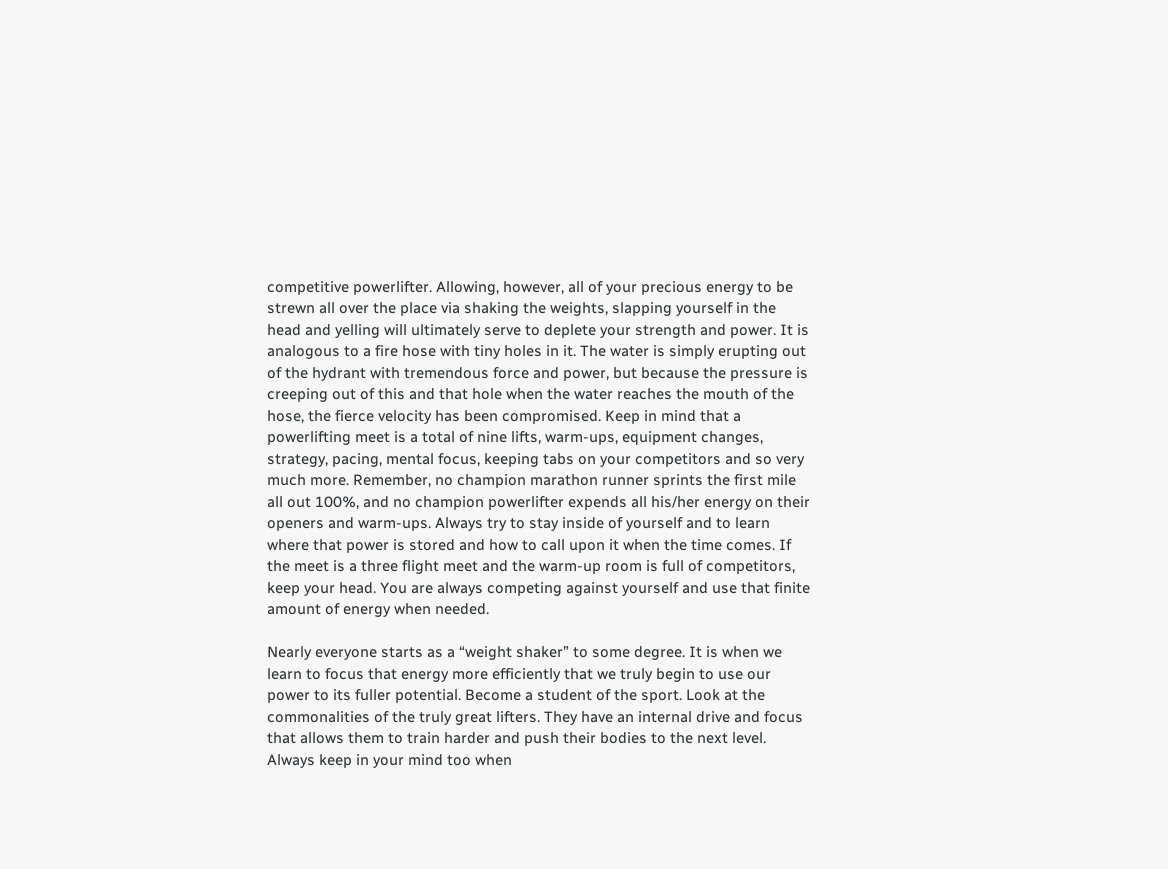competitive powerlifter. Allowing, however, all of your precious energy to be strewn all over the place via shaking the weights, slapping yourself in the head and yelling will ultimately serve to deplete your strength and power. It is analogous to a fire hose with tiny holes in it. The water is simply erupting out of the hydrant with tremendous force and power, but because the pressure is creeping out of this and that hole when the water reaches the mouth of the hose, the fierce velocity has been compromised. Keep in mind that a powerlifting meet is a total of nine lifts, warm-ups, equipment changes, strategy, pacing, mental focus, keeping tabs on your competitors and so very much more. Remember, no champion marathon runner sprints the first mile all out 100%, and no champion powerlifter expends all his/her energy on their openers and warm-ups. Always try to stay inside of yourself and to learn where that power is stored and how to call upon it when the time comes. If the meet is a three flight meet and the warm-up room is full of competitors, keep your head. You are always competing against yourself and use that finite amount of energy when needed.

Nearly everyone starts as a “weight shaker” to some degree. It is when we learn to focus that energy more efficiently that we truly begin to use our power to its fuller potential. Become a student of the sport. Look at the commonalities of the truly great lifters. They have an internal drive and focus that allows them to train harder and push their bodies to the next level. Always keep in your mind too when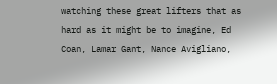watching these great lifters that as hard as it might be to imagine, Ed Coan, Lamar Gant, Nance Avigliano,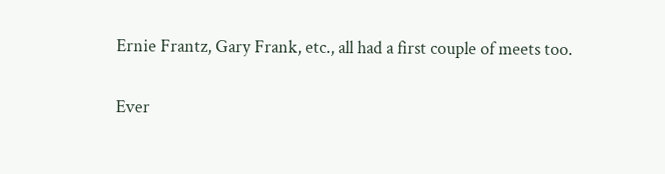Ernie Frantz, Gary Frank, etc., all had a first couple of meets too.

Ever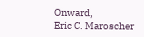Onward,
Eric C. Maroscher